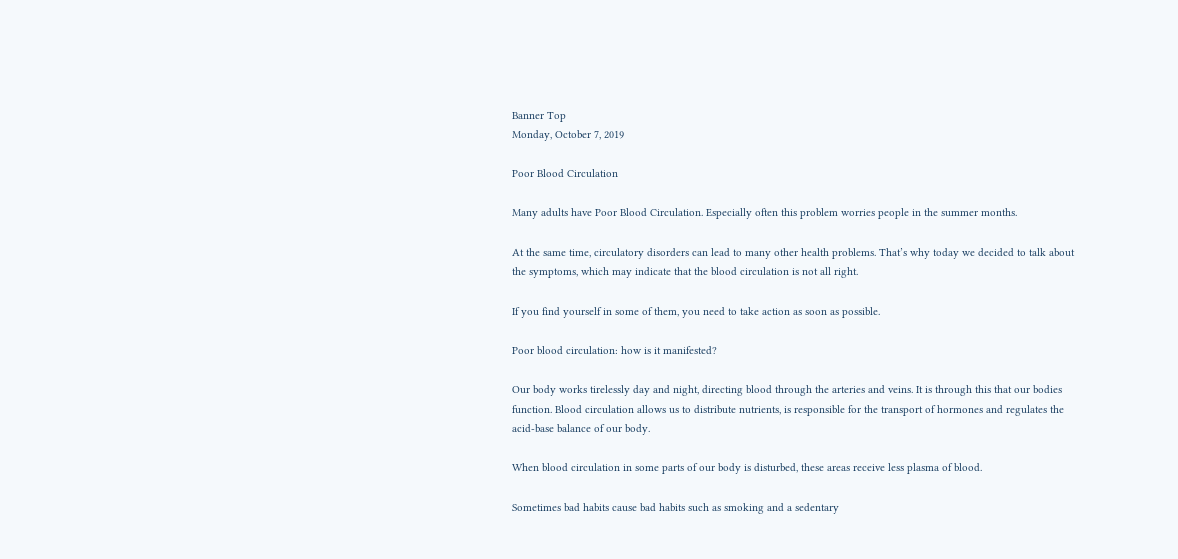Banner Top
Monday, October 7, 2019

Poor Blood Circulation

Many adults have Poor Blood Circulation. Especially often this problem worries people in the summer months.

At the same time, circulatory disorders can lead to many other health problems. That’s why today we decided to talk about the symptoms, which may indicate that the blood circulation is not all right.

If you find yourself in some of them, you need to take action as soon as possible.

Poor blood circulation: how is it manifested?

Our body works tirelessly day and night, directing blood through the arteries and veins. It is through this that our bodies function. Blood circulation allows us to distribute nutrients, is responsible for the transport of hormones and regulates the acid-base balance of our body.

When blood circulation in some parts of our body is disturbed, these areas receive less plasma of blood.

Sometimes bad habits cause bad habits such as smoking and a sedentary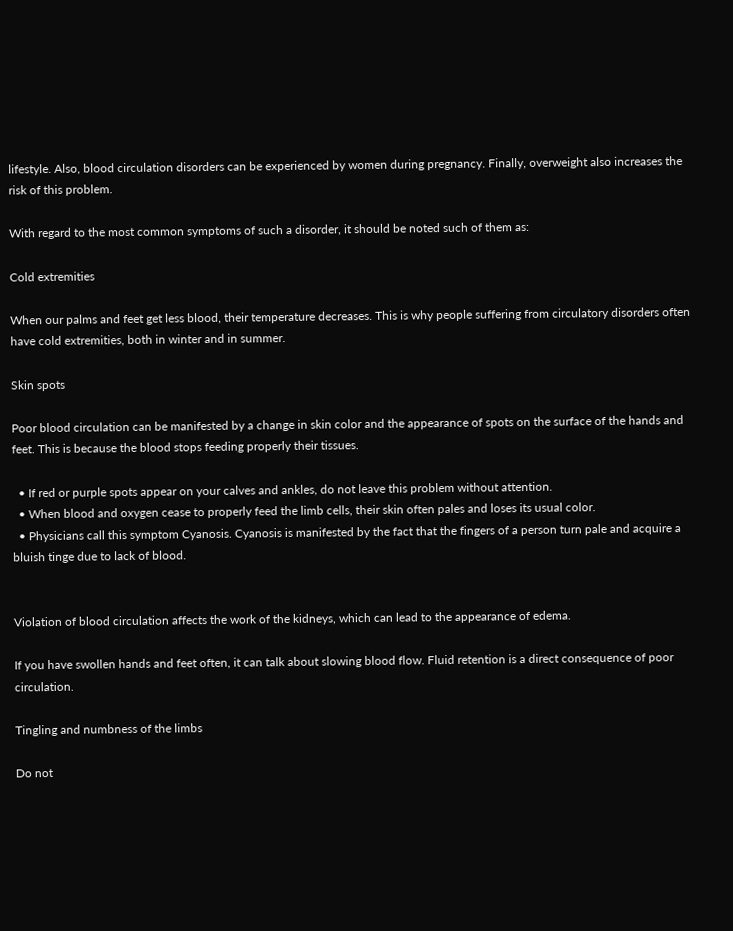lifestyle. Also, blood circulation disorders can be experienced by women during pregnancy. Finally, overweight also increases the risk of this problem.

With regard to the most common symptoms of such a disorder, it should be noted such of them as:

Cold extremities

When our palms and feet get less blood, their temperature decreases. This is why people suffering from circulatory disorders often have cold extremities, both in winter and in summer.

Skin spots

Poor blood circulation can be manifested by a change in skin color and the appearance of spots on the surface of the hands and feet. This is because the blood stops feeding properly their tissues.

  • If red or purple spots appear on your calves and ankles, do not leave this problem without attention.
  • When blood and oxygen cease to properly feed the limb cells, their skin often pales and loses its usual color.
  • Physicians call this symptom Cyanosis. Cyanosis is manifested by the fact that the fingers of a person turn pale and acquire a bluish tinge due to lack of blood.


Violation of blood circulation affects the work of the kidneys, which can lead to the appearance of edema.

If you have swollen hands and feet often, it can talk about slowing blood flow. Fluid retention is a direct consequence of poor circulation.

Tingling and numbness of the limbs

Do not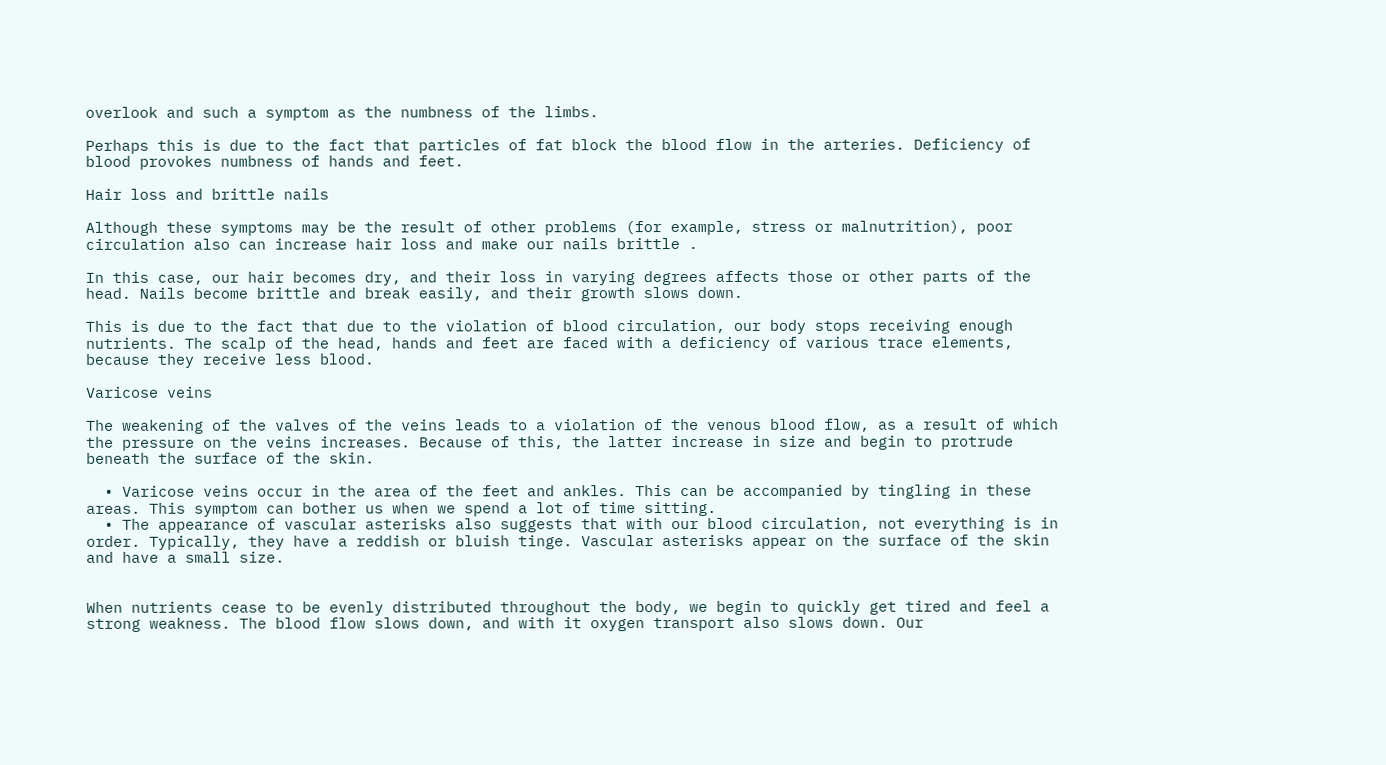overlook and such a symptom as the numbness of the limbs.

Perhaps this is due to the fact that particles of fat block the blood flow in the arteries. Deficiency of blood provokes numbness of hands and feet.

Hair loss and brittle nails

Although these symptoms may be the result of other problems (for example, stress or malnutrition), poor circulation also can increase hair loss and make our nails brittle .

In this case, our hair becomes dry, and their loss in varying degrees affects those or other parts of the head. Nails become brittle and break easily, and their growth slows down.

This is due to the fact that due to the violation of blood circulation, our body stops receiving enough nutrients. The scalp of the head, hands and feet are faced with a deficiency of various trace elements, because they receive less blood.

Varicose veins

The weakening of the valves of the veins leads to a violation of the venous blood flow, as a result of which the pressure on the veins increases. Because of this, the latter increase in size and begin to protrude beneath the surface of the skin.

  • Varicose veins occur in the area of the feet and ankles. This can be accompanied by tingling in these areas. This symptom can bother us when we spend a lot of time sitting.
  • The appearance of vascular asterisks also suggests that with our blood circulation, not everything is in order. Typically, they have a reddish or bluish tinge. Vascular asterisks appear on the surface of the skin and have a small size.


When nutrients cease to be evenly distributed throughout the body, we begin to quickly get tired and feel a strong weakness. The blood flow slows down, and with it oxygen transport also slows down. Our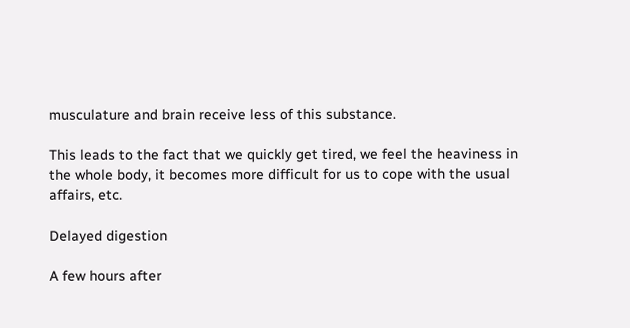musculature and brain receive less of this substance.

This leads to the fact that we quickly get tired, we feel the heaviness in the whole body, it becomes more difficult for us to cope with the usual affairs, etc.

Delayed digestion

A few hours after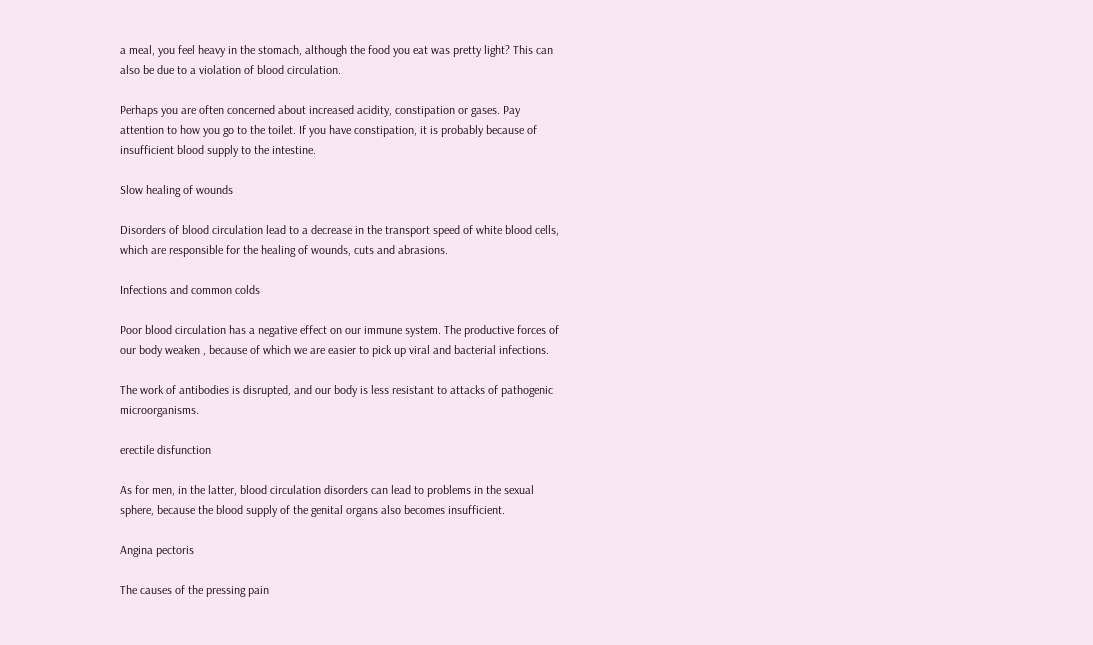a meal, you feel heavy in the stomach, although the food you eat was pretty light? This can also be due to a violation of blood circulation.

Perhaps you are often concerned about increased acidity, constipation or gases. Pay attention to how you go to the toilet. If you have constipation, it is probably because of insufficient blood supply to the intestine.

Slow healing of wounds

Disorders of blood circulation lead to a decrease in the transport speed of white blood cells, which are responsible for the healing of wounds, cuts and abrasions.

Infections and common colds

Poor blood circulation has a negative effect on our immune system. The productive forces of our body weaken , because of which we are easier to pick up viral and bacterial infections.

The work of antibodies is disrupted, and our body is less resistant to attacks of pathogenic microorganisms.

erectile disfunction

As for men, in the latter, blood circulation disorders can lead to problems in the sexual sphere, because the blood supply of the genital organs also becomes insufficient.

Angina pectoris

The causes of the pressing pain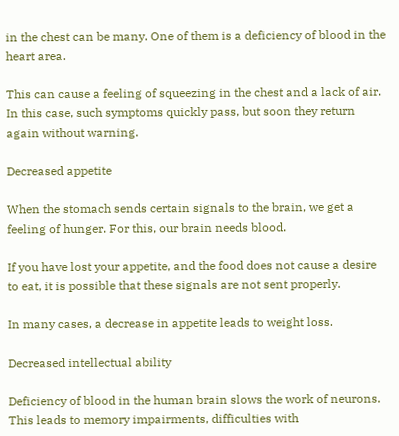in the chest can be many. One of them is a deficiency of blood in the heart area.

This can cause a feeling of squeezing in the chest and a lack of air. In this case, such symptoms quickly pass, but soon they return again without warning.

Decreased appetite

When the stomach sends certain signals to the brain, we get a feeling of hunger. For this, our brain needs blood.

If you have lost your appetite, and the food does not cause a desire to eat, it is possible that these signals are not sent properly.

In many cases, a decrease in appetite leads to weight loss.

Decreased intellectual ability

Deficiency of blood in the human brain slows the work of neurons. This leads to memory impairments, difficulties with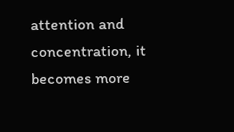attention and concentration, it becomes more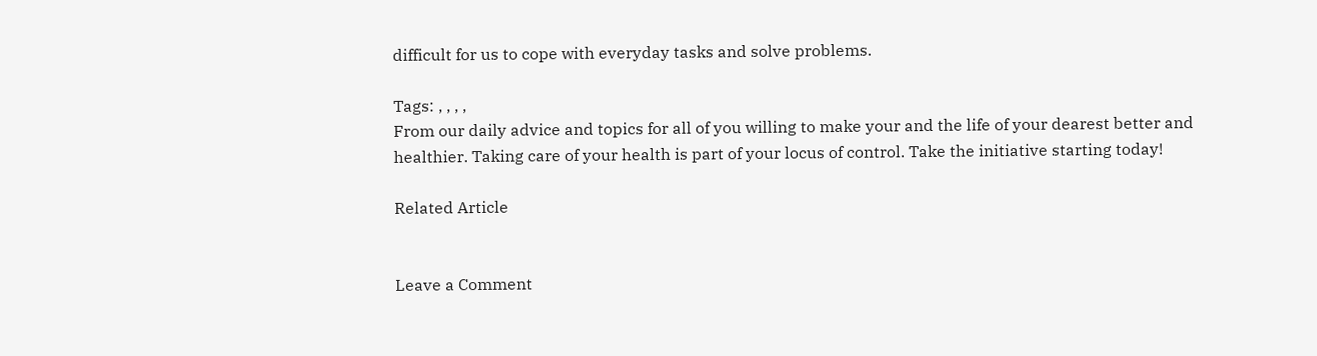difficult for us to cope with everyday tasks and solve problems.

Tags: , , , ,
From our daily advice and topics for all of you willing to make your and the life of your dearest better and healthier. Taking care of your health is part of your locus of control. Take the initiative starting today!

Related Article


Leave a Comment